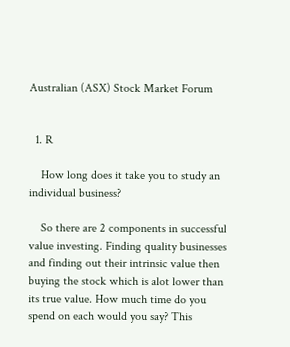Australian (ASX) Stock Market Forum


  1. R

    How long does it take you to study an individual business?

    So there are 2 components in successful value investing. Finding quality businesses and finding out their intrinsic value then buying the stock which is alot lower than its true value. How much time do you spend on each would you say? This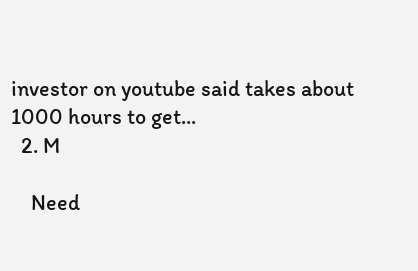investor on youtube said takes about 1000 hours to get...
  2. M

    Need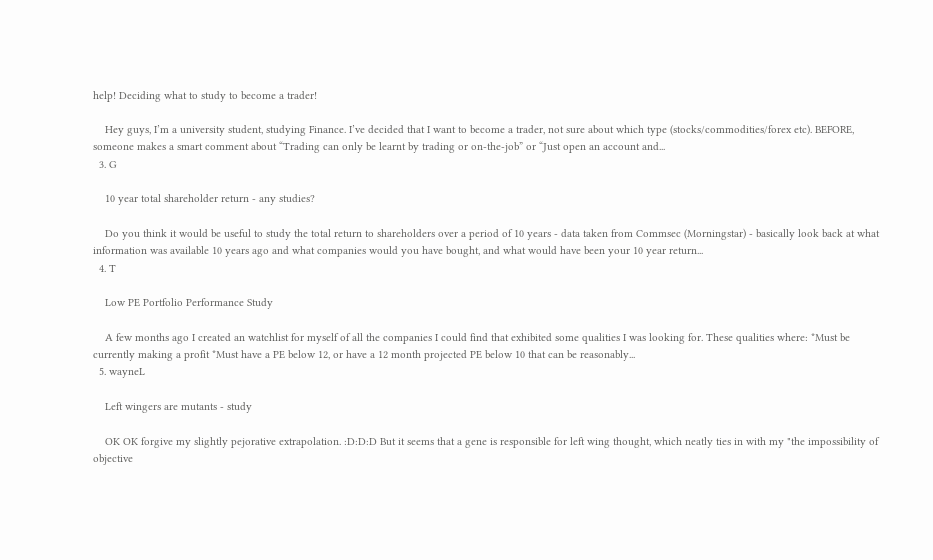help! Deciding what to study to become a trader!

    Hey guys, I’m a university student, studying Finance. I’ve decided that I want to become a trader, not sure about which type (stocks/commodities/forex etc). BEFORE, someone makes a smart comment about “Trading can only be learnt by trading or on-the-job” or “Just open an account and...
  3. G

    10 year total shareholder return - any studies?

    Do you think it would be useful to study the total return to shareholders over a period of 10 years - data taken from Commsec (Morningstar) - basically look back at what information was available 10 years ago and what companies would you have bought, and what would have been your 10 year return...
  4. T

    Low PE Portfolio Performance Study

    A few months ago I created an watchlist for myself of all the companies I could find that exhibited some qualities I was looking for. These qualities where: *Must be currently making a profit *Must have a PE below 12, or have a 12 month projected PE below 10 that can be reasonably...
  5. wayneL

    Left wingers are mutants - study

    OK OK forgive my slightly pejorative extrapolation. :D:D:D But it seems that a gene is responsible for left wing thought, which neatly ties in with my "the impossibility of objective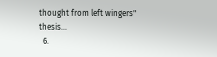thought from left wingers" thesis...
  6.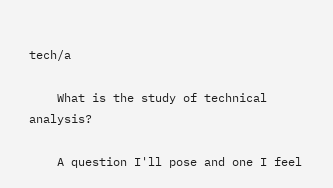tech/a

    What is the study of technical analysis?

    A question I'll pose and one I feel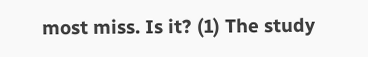most miss. Is it? (1) The study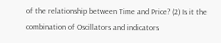of the relationship between Time and Price? (2) Is it the combination of Oscillators and indicators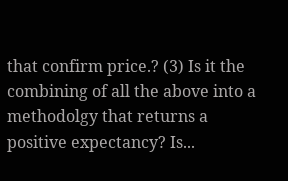that confirm price.? (3) Is it the combining of all the above into a methodolgy that returns a positive expectancy? Is...